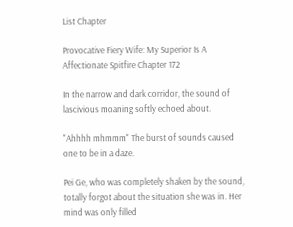List Chapter

Provocative Fiery Wife: My Superior Is A Affectionate Spitfire Chapter 172

In the narrow and dark corridor, the sound of lascivious moaning softly echoed about.

"Ahhhh mhmmm" The burst of sounds caused one to be in a daze.

Pei Ge, who was completely shaken by the sound, totally forgot about the situation she was in. Her mind was only filled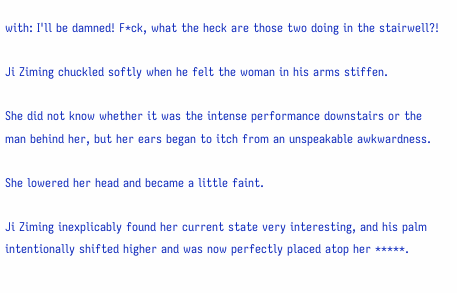with: I'll be damned! F*ck, what the heck are those two doing in the stairwell?!

Ji Ziming chuckled softly when he felt the woman in his arms stiffen.

She did not know whether it was the intense performance downstairs or the man behind her, but her ears began to itch from an unspeakable awkwardness.

She lowered her head and became a little faint.

Ji Ziming inexplicably found her current state very interesting, and his palm intentionally shifted higher and was now perfectly placed atop her *****.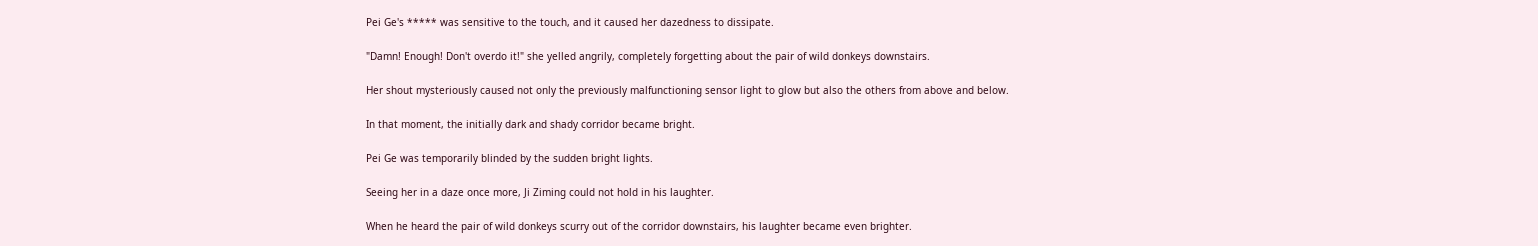Pei Ge's ***** was sensitive to the touch, and it caused her dazedness to dissipate.

"Damn! Enough! Don't overdo it!" she yelled angrily, completely forgetting about the pair of wild donkeys downstairs.

Her shout mysteriously caused not only the previously malfunctioning sensor light to glow but also the others from above and below.

In that moment, the initially dark and shady corridor became bright.

Pei Ge was temporarily blinded by the sudden bright lights.

Seeing her in a daze once more, Ji Ziming could not hold in his laughter.

When he heard the pair of wild donkeys scurry out of the corridor downstairs, his laughter became even brighter.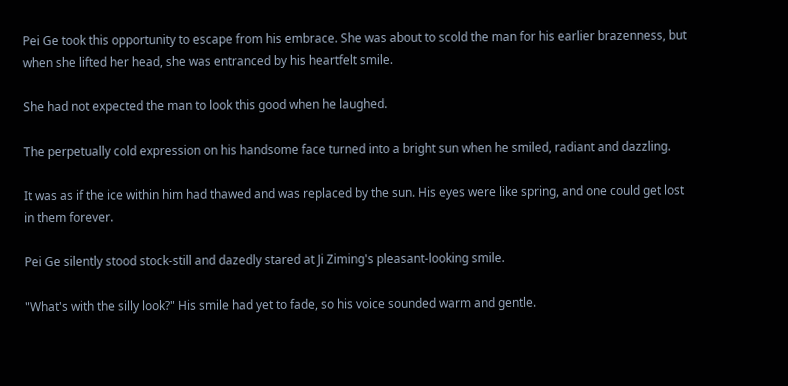Pei Ge took this opportunity to escape from his embrace. She was about to scold the man for his earlier brazenness, but when she lifted her head, she was entranced by his heartfelt smile.

She had not expected the man to look this good when he laughed.

The perpetually cold expression on his handsome face turned into a bright sun when he smiled, radiant and dazzling.

It was as if the ice within him had thawed and was replaced by the sun. His eyes were like spring, and one could get lost in them forever.

Pei Ge silently stood stock-still and dazedly stared at Ji Ziming's pleasant-looking smile.

"What's with the silly look?" His smile had yet to fade, so his voice sounded warm and gentle.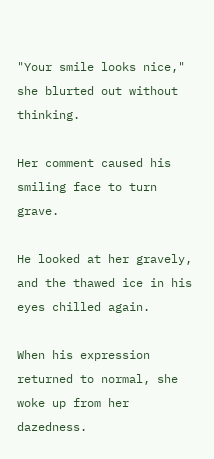"Your smile looks nice," she blurted out without thinking.

Her comment caused his smiling face to turn grave.

He looked at her gravely, and the thawed ice in his eyes chilled again.

When his expression returned to normal, she woke up from her dazedness.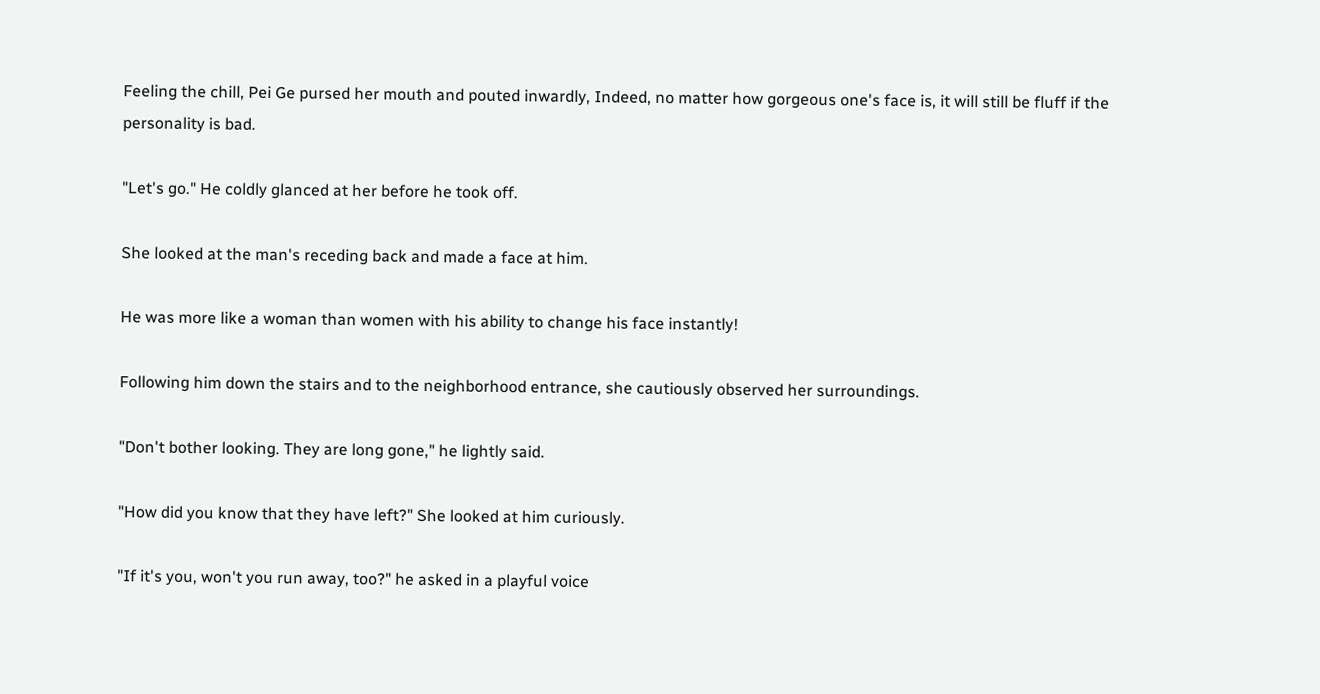Feeling the chill, Pei Ge pursed her mouth and pouted inwardly, Indeed, no matter how gorgeous one's face is, it will still be fluff if the personality is bad.

"Let's go." He coldly glanced at her before he took off.

She looked at the man's receding back and made a face at him.

He was more like a woman than women with his ability to change his face instantly!

Following him down the stairs and to the neighborhood entrance, she cautiously observed her surroundings.

"Don't bother looking. They are long gone," he lightly said.

"How did you know that they have left?" She looked at him curiously.

"If it's you, won't you run away, too?" he asked in a playful voice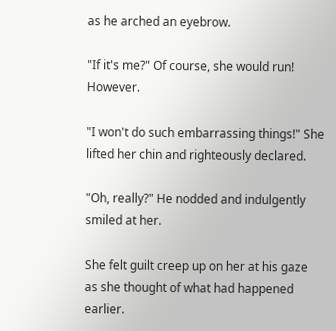as he arched an eyebrow.

"If it's me?" Of course, she would run! However.

"I won't do such embarrassing things!" She lifted her chin and righteously declared.

"Oh, really?" He nodded and indulgently smiled at her.

She felt guilt creep up on her at his gaze as she thought of what had happened earlier.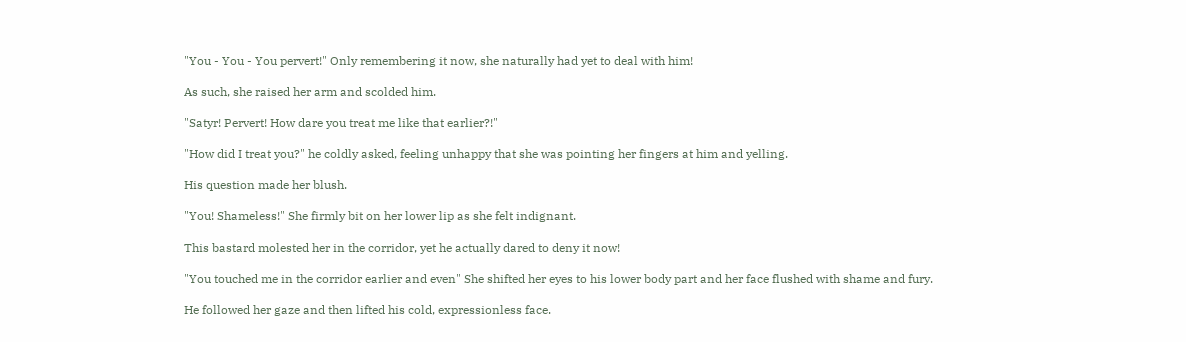"You - You - You pervert!" Only remembering it now, she naturally had yet to deal with him!

As such, she raised her arm and scolded him.

"Satyr! Pervert! How dare you treat me like that earlier?!"

"How did I treat you?" he coldly asked, feeling unhappy that she was pointing her fingers at him and yelling.

His question made her blush.

"You! Shameless!" She firmly bit on her lower lip as she felt indignant.

This bastard molested her in the corridor, yet he actually dared to deny it now!

"You touched me in the corridor earlier and even" She shifted her eyes to his lower body part and her face flushed with shame and fury.

He followed her gaze and then lifted his cold, expressionless face.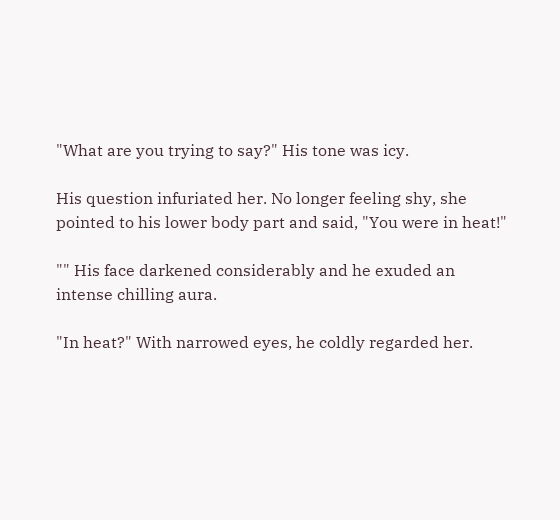"What are you trying to say?" His tone was icy.

His question infuriated her. No longer feeling shy, she pointed to his lower body part and said, "You were in heat!"

"" His face darkened considerably and he exuded an intense chilling aura.

"In heat?" With narrowed eyes, he coldly regarded her.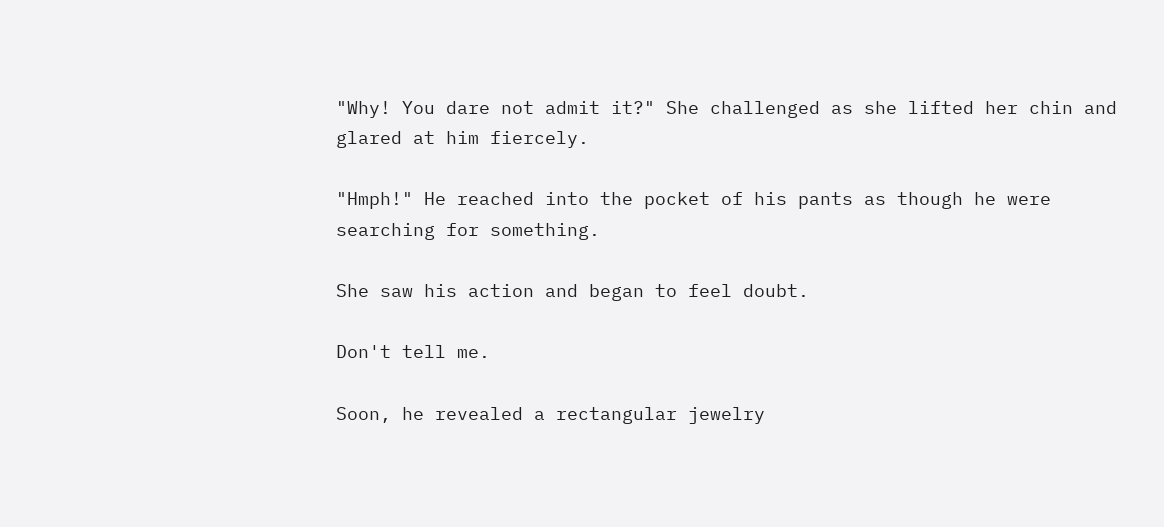"Why! You dare not admit it?" She challenged as she lifted her chin and glared at him fiercely.

"Hmph!" He reached into the pocket of his pants as though he were searching for something.

She saw his action and began to feel doubt.

Don't tell me.

Soon, he revealed a rectangular jewelry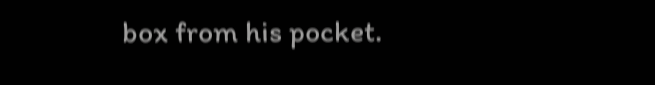box from his pocket.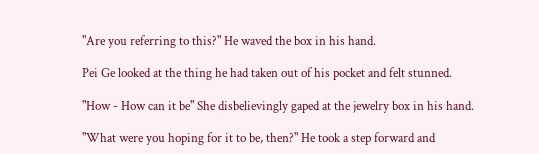"Are you referring to this?" He waved the box in his hand.

Pei Ge looked at the thing he had taken out of his pocket and felt stunned.

"How - How can it be" She disbelievingly gaped at the jewelry box in his hand.

"What were you hoping for it to be, then?" He took a step forward and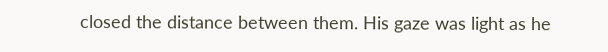closed the distance between them. His gaze was light as he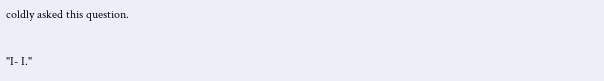coldly asked this question.

"I- I."